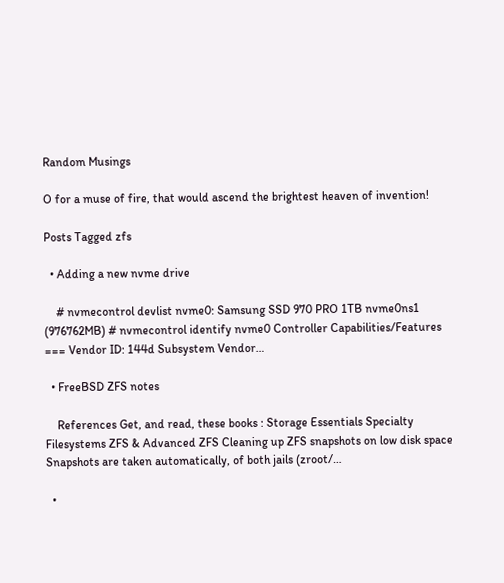Random Musings

O for a muse of fire, that would ascend the brightest heaven of invention!

Posts Tagged zfs

  • Adding a new nvme drive

    # nvmecontrol devlist nvme0: Samsung SSD 970 PRO 1TB nvme0ns1 (976762MB) # nvmecontrol identify nvme0 Controller Capabilities/Features === Vendor ID: 144d Subsystem Vendor…

  • FreeBSD ZFS notes

    References Get, and read, these books : Storage Essentials Specialty Filesystems ZFS & Advanced ZFS Cleaning up ZFS snapshots on low disk space Snapshots are taken automatically, of both jails (zroot/…

  •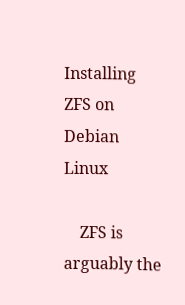Installing ZFS on Debian Linux

    ZFS is arguably the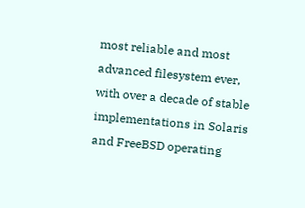most reliable and most advanced filesystem ever, with over a decade of stable implementations in Solaris and FreeBSD operating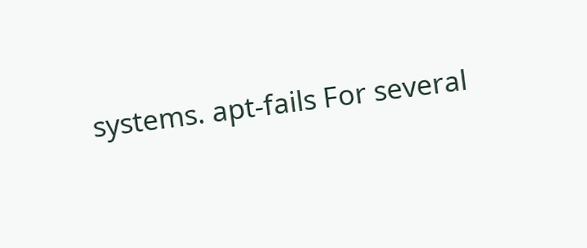systems. apt-fails For several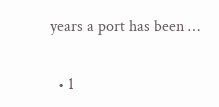years a port has been …

  • 1